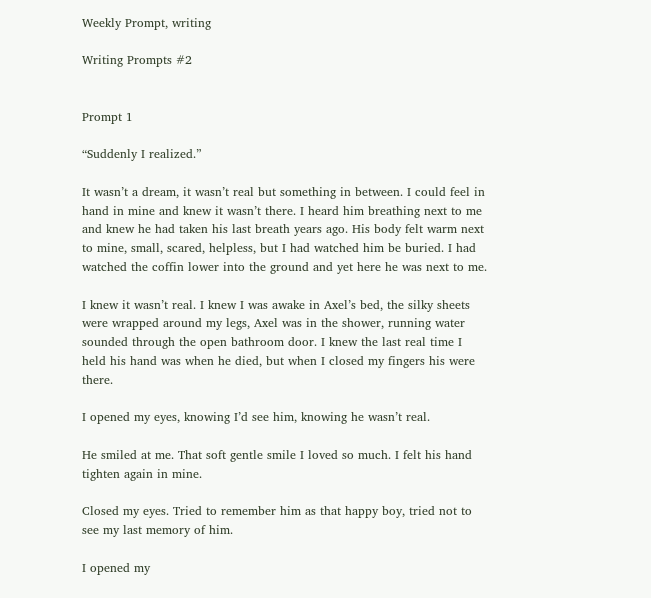Weekly Prompt, writing

Writing Prompts #2


Prompt 1

“Suddenly I realized.”

It wasn’t a dream, it wasn’t real but something in between. I could feel in hand in mine and knew it wasn’t there. I heard him breathing next to me and knew he had taken his last breath years ago. His body felt warm next to mine, small, scared, helpless, but I had watched him be buried. I had watched the coffin lower into the ground and yet here he was next to me.

I knew it wasn’t real. I knew I was awake in Axel’s bed, the silky sheets were wrapped around my legs, Axel was in the shower, running water sounded through the open bathroom door. I knew the last real time I held his hand was when he died, but when I closed my fingers his were there.

I opened my eyes, knowing I’d see him, knowing he wasn’t real.

He smiled at me. That soft gentle smile I loved so much. I felt his hand tighten again in mine.

Closed my eyes. Tried to remember him as that happy boy, tried not to see my last memory of him.

I opened my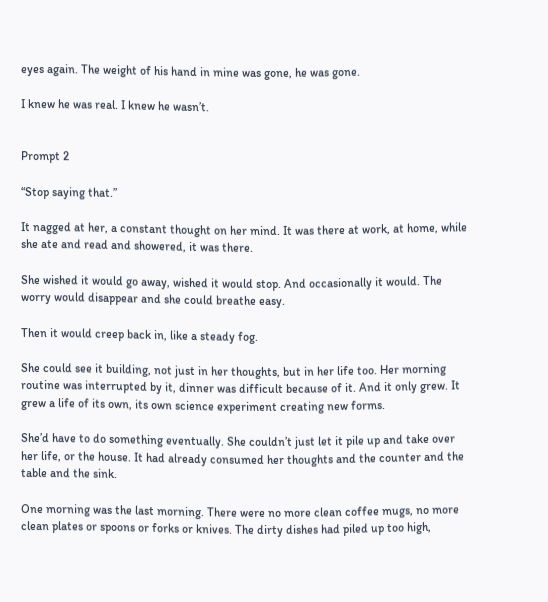eyes again. The weight of his hand in mine was gone, he was gone.

I knew he was real. I knew he wasn’t.


Prompt 2

“Stop saying that.”

It nagged at her, a constant thought on her mind. It was there at work, at home, while she ate and read and showered, it was there.

She wished it would go away, wished it would stop. And occasionally it would. The worry would disappear and she could breathe easy.

Then it would creep back in, like a steady fog.

She could see it building, not just in her thoughts, but in her life too. Her morning routine was interrupted by it, dinner was difficult because of it. And it only grew. It grew a life of its own, its own science experiment creating new forms.

She’d have to do something eventually. She couldn’t just let it pile up and take over her life, or the house. It had already consumed her thoughts and the counter and the table and the sink.

One morning was the last morning. There were no more clean coffee mugs, no more clean plates or spoons or forks or knives. The dirty dishes had piled up too high,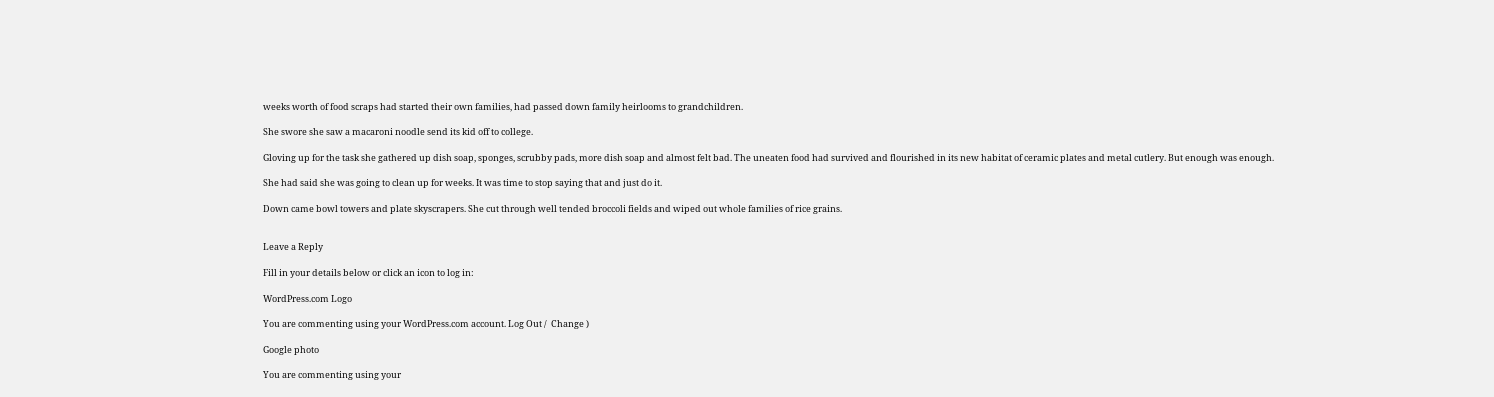weeks worth of food scraps had started their own families, had passed down family heirlooms to grandchildren.

She swore she saw a macaroni noodle send its kid off to college.

Gloving up for the task she gathered up dish soap, sponges, scrubby pads, more dish soap and almost felt bad. The uneaten food had survived and flourished in its new habitat of ceramic plates and metal cutlery. But enough was enough.

She had said she was going to clean up for weeks. It was time to stop saying that and just do it.

Down came bowl towers and plate skyscrapers. She cut through well tended broccoli fields and wiped out whole families of rice grains.


Leave a Reply

Fill in your details below or click an icon to log in:

WordPress.com Logo

You are commenting using your WordPress.com account. Log Out /  Change )

Google photo

You are commenting using your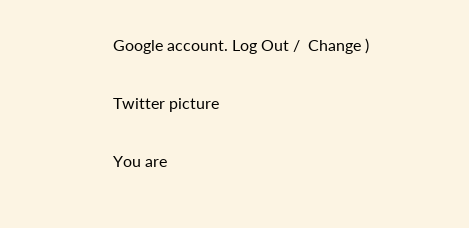Google account. Log Out /  Change )

Twitter picture

You are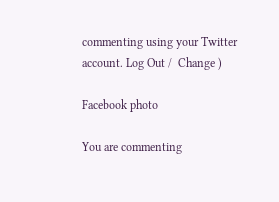commenting using your Twitter account. Log Out /  Change )

Facebook photo

You are commenting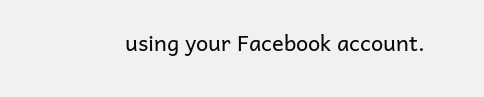using your Facebook account.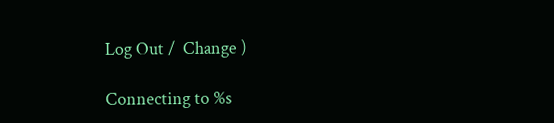Log Out /  Change )

Connecting to %s